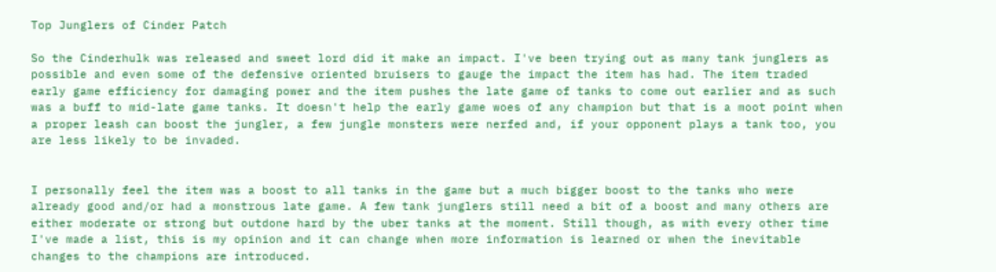Top Junglers of Cinder Patch

So the Cinderhulk was released and sweet lord did it make an impact. I've been trying out as many tank junglers as possible and even some of the defensive oriented bruisers to gauge the impact the item has had. The item traded early game efficiency for damaging power and the item pushes the late game of tanks to come out earlier and as such was a buff to mid-late game tanks. It doesn't help the early game woes of any champion but that is a moot point when a proper leash can boost the jungler, a few jungle monsters were nerfed and, if your opponent plays a tank too, you are less likely to be invaded.


I personally feel the item was a boost to all tanks in the game but a much bigger boost to the tanks who were already good and/or had a monstrous late game. A few tank junglers still need a bit of a boost and many others are either moderate or strong but outdone hard by the uber tanks at the moment. Still though, as with every other time I've made a list, this is my opinion and it can change when more information is learned or when the inevitable changes to the champions are introduced.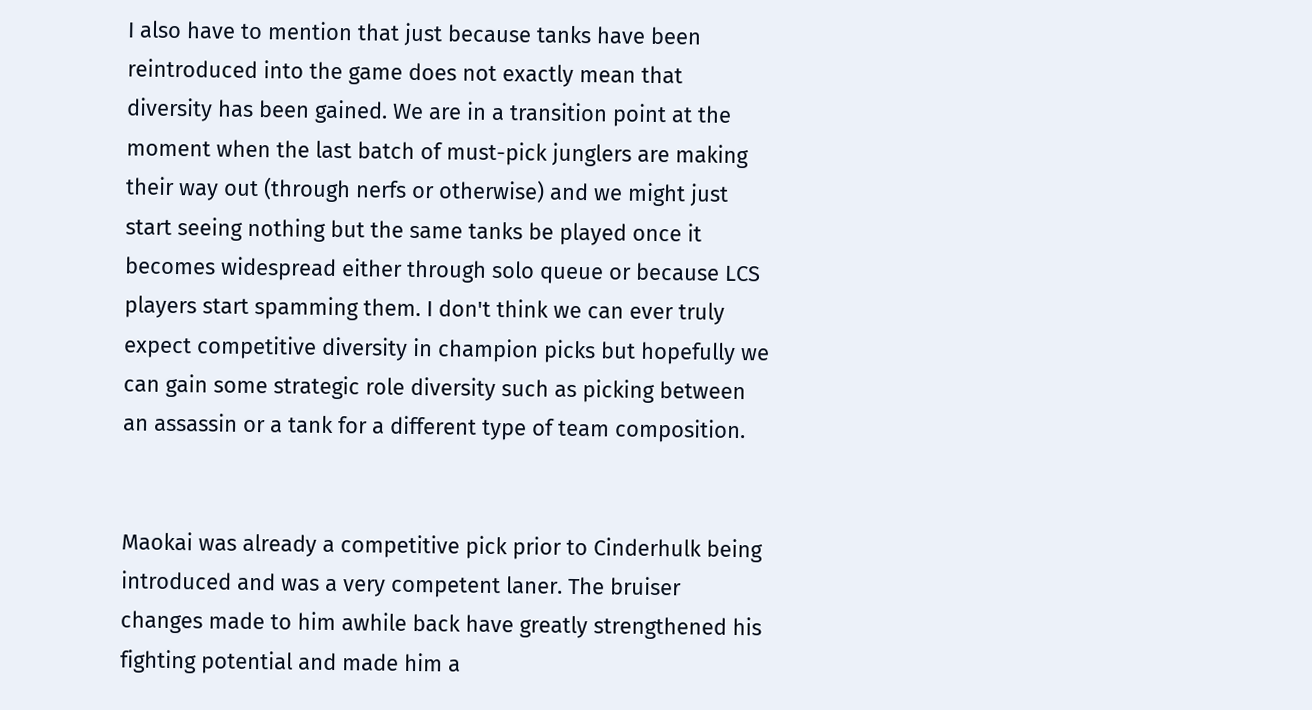I also have to mention that just because tanks have been reintroduced into the game does not exactly mean that diversity has been gained. We are in a transition point at the moment when the last batch of must-pick junglers are making their way out (through nerfs or otherwise) and we might just start seeing nothing but the same tanks be played once it becomes widespread either through solo queue or because LCS players start spamming them. I don't think we can ever truly expect competitive diversity in champion picks but hopefully we can gain some strategic role diversity such as picking between an assassin or a tank for a different type of team composition.


Maokai was already a competitive pick prior to Cinderhulk being introduced and was a very competent laner. The bruiser changes made to him awhile back have greatly strengthened his fighting potential and made him a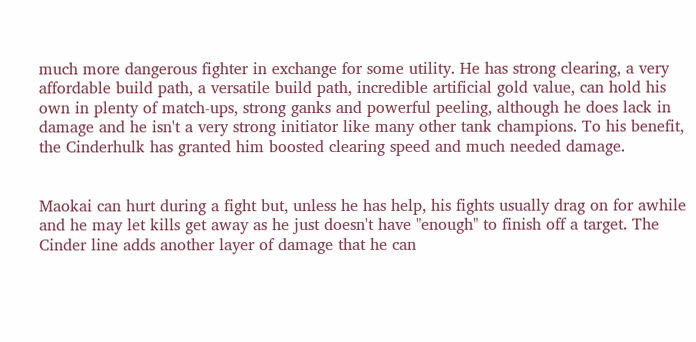much more dangerous fighter in exchange for some utility. He has strong clearing, a very affordable build path, a versatile build path, incredible artificial gold value, can hold his own in plenty of match-ups, strong ganks and powerful peeling, although he does lack in damage and he isn't a very strong initiator like many other tank champions. To his benefit, the Cinderhulk has granted him boosted clearing speed and much needed damage.


Maokai can hurt during a fight but, unless he has help, his fights usually drag on for awhile and he may let kills get away as he just doesn't have "enough" to finish off a target. The Cinder line adds another layer of damage that he can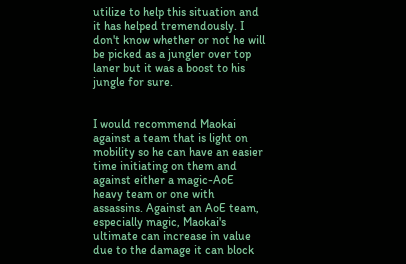utilize to help this situation and it has helped tremendously. I don't know whether or not he will be picked as a jungler over top laner but it was a boost to his jungle for sure.


I would recommend Maokai against a team that is light on mobility so he can have an easier time initiating on them and against either a magic-AoE heavy team or one with assassins. Against an AoE team, especially magic, Maokai's ultimate can increase in value due to the damage it can block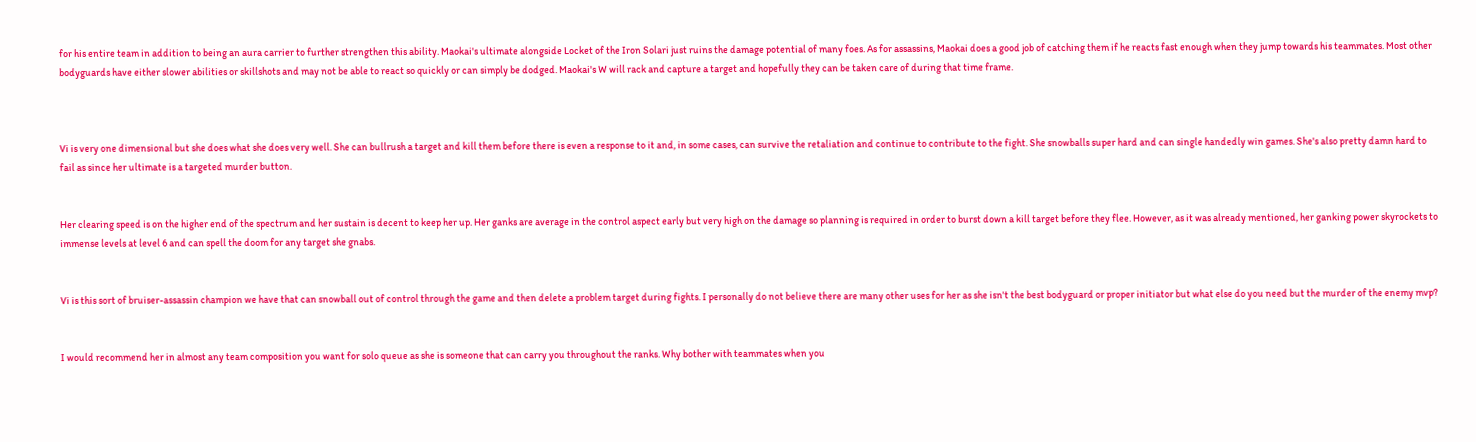for his entire team in addition to being an aura carrier to further strengthen this ability. Maokai's ultimate alongside Locket of the Iron Solari just ruins the damage potential of many foes. As for assassins, Maokai does a good job of catching them if he reacts fast enough when they jump towards his teammates. Most other bodyguards have either slower abilities or skillshots and may not be able to react so quickly or can simply be dodged. Maokai's W will rack and capture a target and hopefully they can be taken care of during that time frame.



Vi is very one dimensional but she does what she does very well. She can bullrush a target and kill them before there is even a response to it and, in some cases, can survive the retaliation and continue to contribute to the fight. She snowballs super hard and can single handedly win games. She's also pretty damn hard to fail as since her ultimate is a targeted murder button.


Her clearing speed is on the higher end of the spectrum and her sustain is decent to keep her up. Her ganks are average in the control aspect early but very high on the damage so planning is required in order to burst down a kill target before they flee. However, as it was already mentioned, her ganking power skyrockets to immense levels at level 6 and can spell the doom for any target she gnabs.


Vi is this sort of bruiser-assassin champion we have that can snowball out of control through the game and then delete a problem target during fights. I personally do not believe there are many other uses for her as she isn't the best bodyguard or proper initiator but what else do you need but the murder of the enemy mvp?


I would recommend her in almost any team composition you want for solo queue as she is someone that can carry you throughout the ranks. Why bother with teammates when you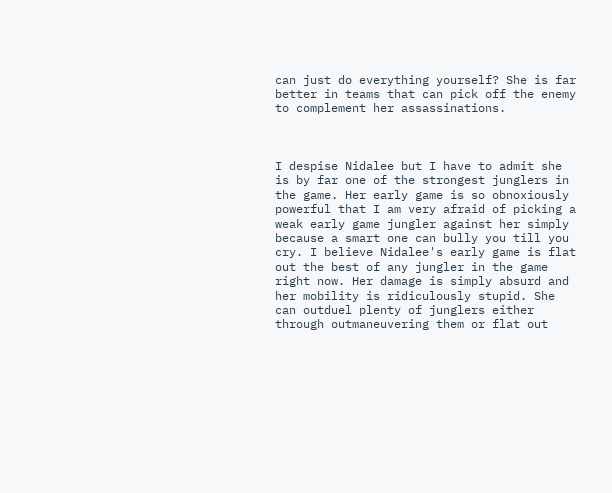can just do everything yourself? She is far better in teams that can pick off the enemy to complement her assassinations.



I despise Nidalee but I have to admit she is by far one of the strongest junglers in the game. Her early game is so obnoxiously powerful that I am very afraid of picking a weak early game jungler against her simply because a smart one can bully you till you cry. I believe Nidalee's early game is flat out the best of any jungler in the game right now. Her damage is simply absurd and her mobility is ridiculously stupid. She can outduel plenty of junglers either through outmaneuvering them or flat out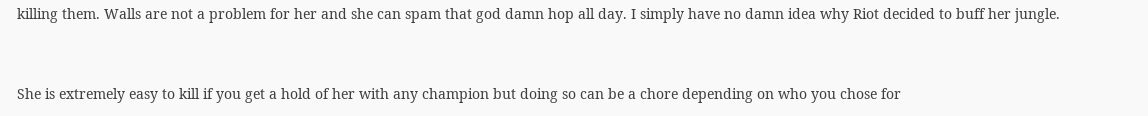killing them. Walls are not a problem for her and she can spam that god damn hop all day. I simply have no damn idea why Riot decided to buff her jungle.


She is extremely easy to kill if you get a hold of her with any champion but doing so can be a chore depending on who you chose for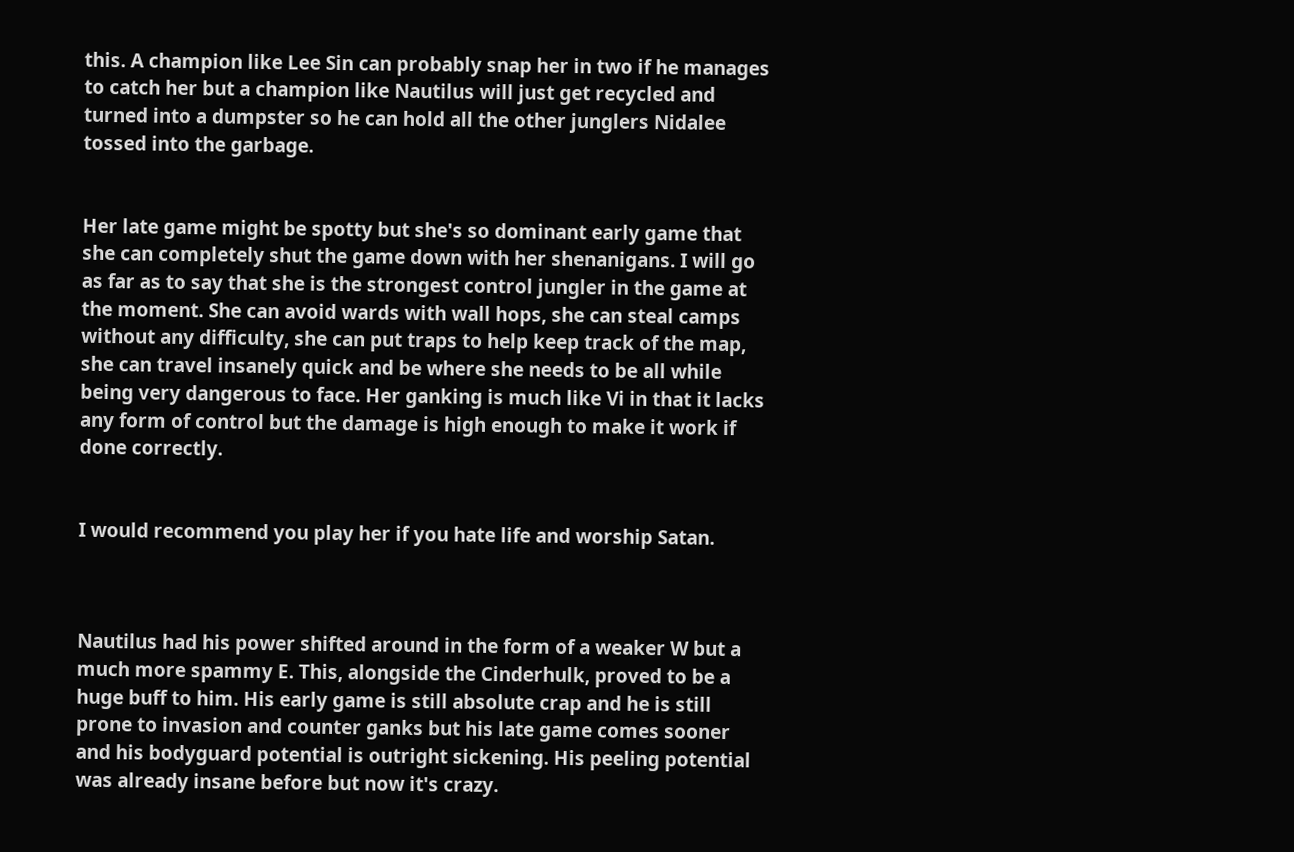this. A champion like Lee Sin can probably snap her in two if he manages to catch her but a champion like Nautilus will just get recycled and turned into a dumpster so he can hold all the other junglers Nidalee tossed into the garbage.


Her late game might be spotty but she's so dominant early game that she can completely shut the game down with her shenanigans. I will go as far as to say that she is the strongest control jungler in the game at the moment. She can avoid wards with wall hops, she can steal camps without any difficulty, she can put traps to help keep track of the map, she can travel insanely quick and be where she needs to be all while being very dangerous to face. Her ganking is much like Vi in that it lacks any form of control but the damage is high enough to make it work if done correctly.


I would recommend you play her if you hate life and worship Satan.



Nautilus had his power shifted around in the form of a weaker W but a much more spammy E. This, alongside the Cinderhulk, proved to be a huge buff to him. His early game is still absolute crap and he is still prone to invasion and counter ganks but his late game comes sooner and his bodyguard potential is outright sickening. His peeling potential was already insane before but now it's crazy.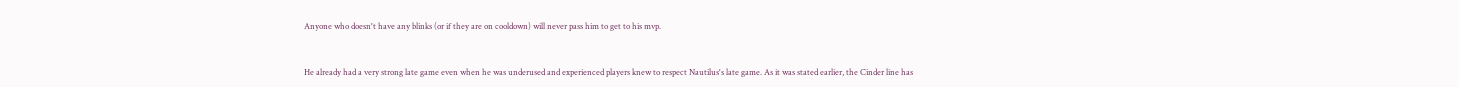Anyone who doesn't have any blinks (or if they are on cooldown) will never pass him to get to his mvp.


He already had a very strong late game even when he was underused and experienced players knew to respect Nautilus's late game. As it was stated earlier, the Cinder line has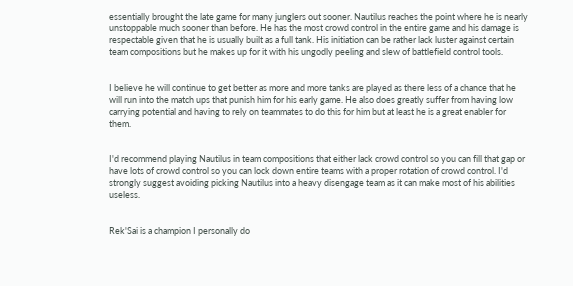essentially brought the late game for many junglers out sooner. Nautilus reaches the point where he is nearly unstoppable much sooner than before. He has the most crowd control in the entire game and his damage is respectable given that he is usually built as a full tank. His initiation can be rather lack luster against certain team compositions but he makes up for it with his ungodly peeling and slew of battlefield control tools.


I believe he will continue to get better as more and more tanks are played as there less of a chance that he will run into the match ups that punish him for his early game. He also does greatly suffer from having low carrying potential and having to rely on teammates to do this for him but at least he is a great enabler for them.


I'd recommend playing Nautilus in team compositions that either lack crowd control so you can fill that gap or have lots of crowd control so you can lock down entire teams with a proper rotation of crowd control. I'd strongly suggest avoiding picking Nautilus into a heavy disengage team as it can make most of his abilities useless.


Rek'Sai is a champion I personally do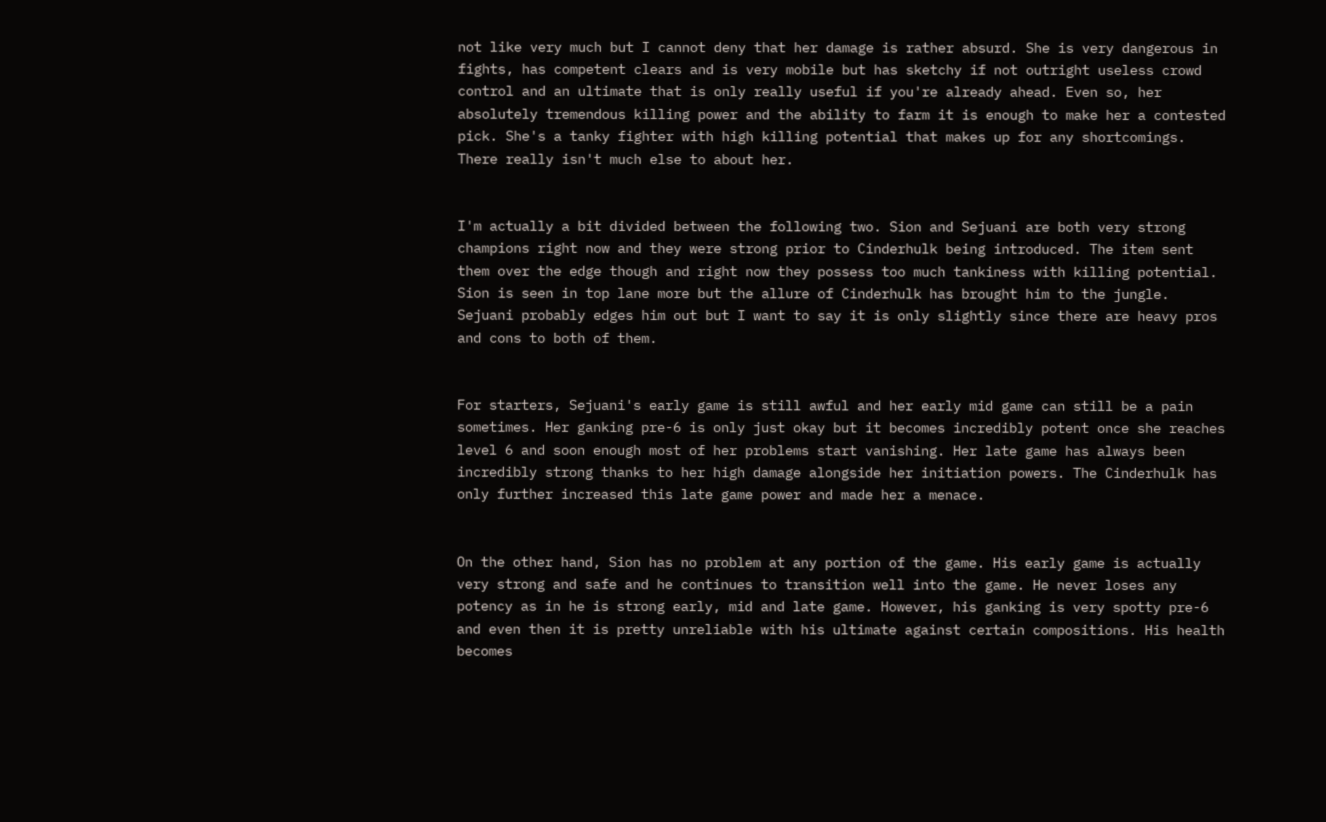not like very much but I cannot deny that her damage is rather absurd. She is very dangerous in fights, has competent clears and is very mobile but has sketchy if not outright useless crowd control and an ultimate that is only really useful if you're already ahead. Even so, her absolutely tremendous killing power and the ability to farm it is enough to make her a contested pick. She's a tanky fighter with high killing potential that makes up for any shortcomings. There really isn't much else to about her.


I'm actually a bit divided between the following two. Sion and Sejuani are both very strong champions right now and they were strong prior to Cinderhulk being introduced. The item sent them over the edge though and right now they possess too much tankiness with killing potential. Sion is seen in top lane more but the allure of Cinderhulk has brought him to the jungle. Sejuani probably edges him out but I want to say it is only slightly since there are heavy pros and cons to both of them.


For starters, Sejuani's early game is still awful and her early mid game can still be a pain sometimes. Her ganking pre-6 is only just okay but it becomes incredibly potent once she reaches level 6 and soon enough most of her problems start vanishing. Her late game has always been incredibly strong thanks to her high damage alongside her initiation powers. The Cinderhulk has only further increased this late game power and made her a menace.


On the other hand, Sion has no problem at any portion of the game. His early game is actually very strong and safe and he continues to transition well into the game. He never loses any potency as in he is strong early, mid and late game. However, his ganking is very spotty pre-6 and even then it is pretty unreliable with his ultimate against certain compositions. His health becomes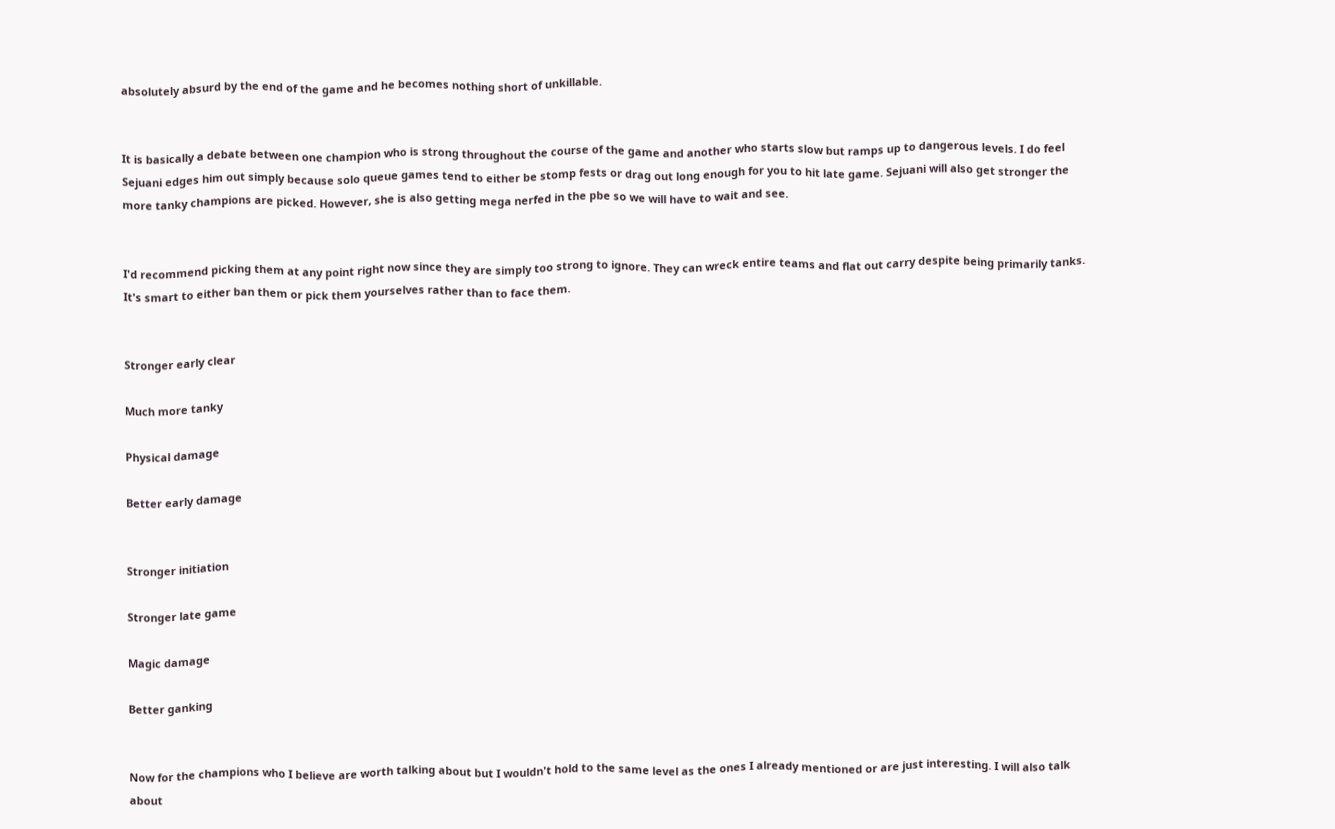absolutely absurd by the end of the game and he becomes nothing short of unkillable.


It is basically a debate between one champion who is strong throughout the course of the game and another who starts slow but ramps up to dangerous levels. I do feel Sejuani edges him out simply because solo queue games tend to either be stomp fests or drag out long enough for you to hit late game. Sejuani will also get stronger the more tanky champions are picked. However, she is also getting mega nerfed in the pbe so we will have to wait and see.


I'd recommend picking them at any point right now since they are simply too strong to ignore. They can wreck entire teams and flat out carry despite being primarily tanks. It's smart to either ban them or pick them yourselves rather than to face them.


Stronger early clear

Much more tanky

Physical damage

Better early damage


Stronger initiation

Stronger late game

Magic damage

Better ganking


Now for the champions who I believe are worth talking about but I wouldn't hold to the same level as the ones I already mentioned or are just interesting. I will also talk about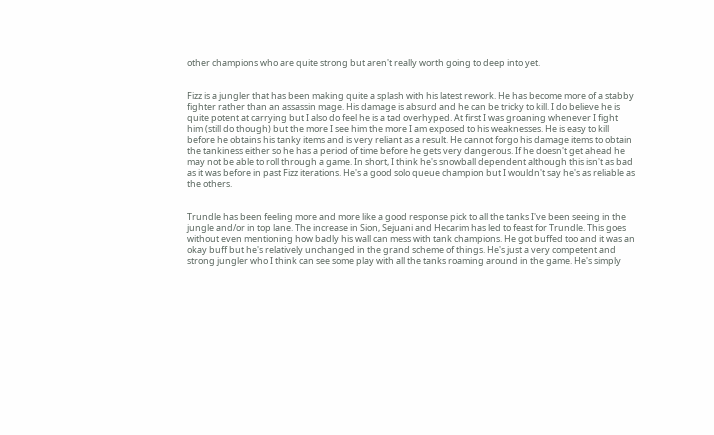other champions who are quite strong but aren't really worth going to deep into yet.


Fizz is a jungler that has been making quite a splash with his latest rework. He has become more of a stabby fighter rather than an assassin mage. His damage is absurd and he can be tricky to kill. I do believe he is quite potent at carrying but I also do feel he is a tad overhyped. At first I was groaning whenever I fight him (still do though) but the more I see him the more I am exposed to his weaknesses. He is easy to kill before he obtains his tanky items and is very reliant as a result. He cannot forgo his damage items to obtain the tankiness either so he has a period of time before he gets very dangerous. If he doesn't get ahead he may not be able to roll through a game. In short, I think he's snowball dependent although this isn't as bad as it was before in past Fizz iterations. He's a good solo queue champion but I wouldn't say he's as reliable as the others.


Trundle has been feeling more and more like a good response pick to all the tanks I've been seeing in the jungle and/or in top lane. The increase in Sion, Sejuani and Hecarim has led to feast for Trundle. This goes without even mentioning how badly his wall can mess with tank champions. He got buffed too and it was an okay buff but he's relatively unchanged in the grand scheme of things. He's just a very competent and strong jungler who I think can see some play with all the tanks roaming around in the game. He's simply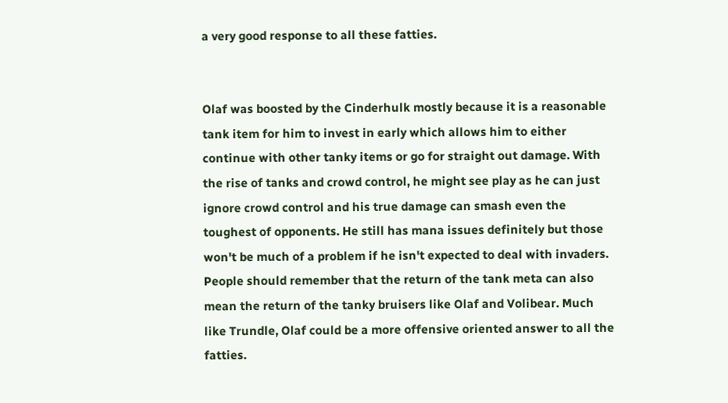a very good response to all these fatties.


Olaf was boosted by the Cinderhulk mostly because it is a reasonable tank item for him to invest in early which allows him to either continue with other tanky items or go for straight out damage. With the rise of tanks and crowd control, he might see play as he can just ignore crowd control and his true damage can smash even the toughest of opponents. He still has mana issues definitely but those won't be much of a problem if he isn't expected to deal with invaders. People should remember that the return of the tank meta can also mean the return of the tanky bruisers like Olaf and Volibear. Much like Trundle, Olaf could be a more offensive oriented answer to all the fatties.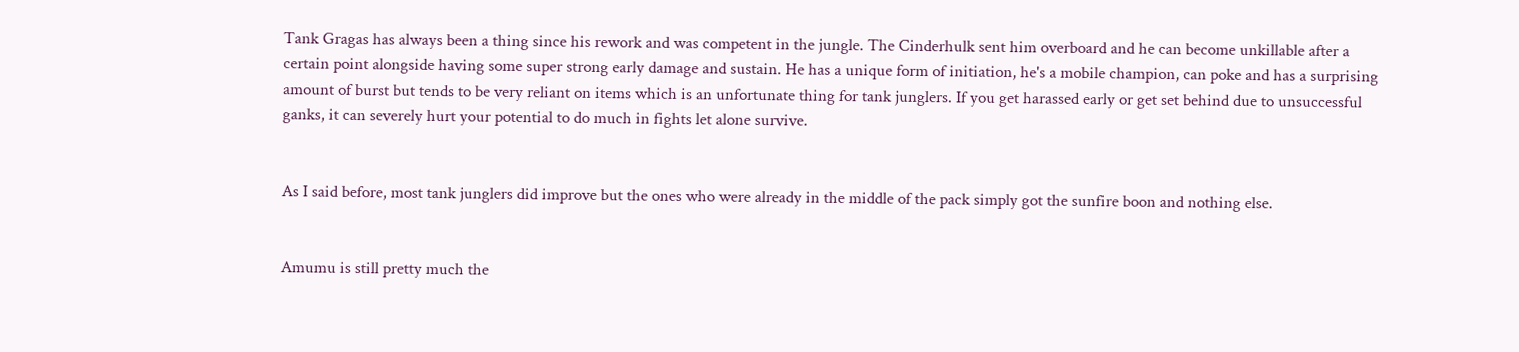Tank Gragas has always been a thing since his rework and was competent in the jungle. The Cinderhulk sent him overboard and he can become unkillable after a certain point alongside having some super strong early damage and sustain. He has a unique form of initiation, he's a mobile champion, can poke and has a surprising amount of burst but tends to be very reliant on items which is an unfortunate thing for tank junglers. If you get harassed early or get set behind due to unsuccessful ganks, it can severely hurt your potential to do much in fights let alone survive.


As I said before, most tank junglers did improve but the ones who were already in the middle of the pack simply got the sunfire boon and nothing else.


Amumu is still pretty much the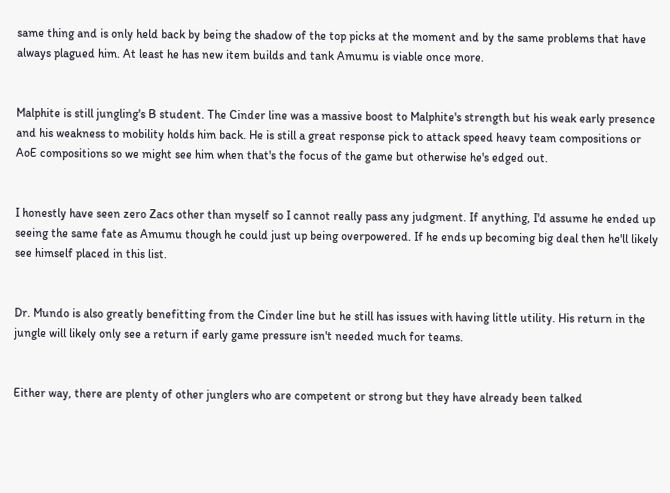same thing and is only held back by being the shadow of the top picks at the moment and by the same problems that have always plagued him. At least he has new item builds and tank Amumu is viable once more.


Malphite is still jungling's B student. The Cinder line was a massive boost to Malphite's strength but his weak early presence and his weakness to mobility holds him back. He is still a great response pick to attack speed heavy team compositions or AoE compositions so we might see him when that's the focus of the game but otherwise he's edged out.


I honestly have seen zero Zacs other than myself so I cannot really pass any judgment. If anything, I'd assume he ended up seeing the same fate as Amumu though he could just up being overpowered. If he ends up becoming big deal then he'll likely see himself placed in this list.


Dr. Mundo is also greatly benefitting from the Cinder line but he still has issues with having little utility. His return in the jungle will likely only see a return if early game pressure isn't needed much for teams.


Either way, there are plenty of other junglers who are competent or strong but they have already been talked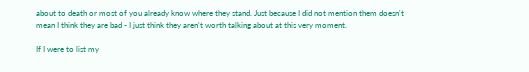about to death or most of you already know where they stand. Just because I did not mention them doesn't mean I think they are bad - I just think they aren't worth talking about at this very moment.

If I were to list my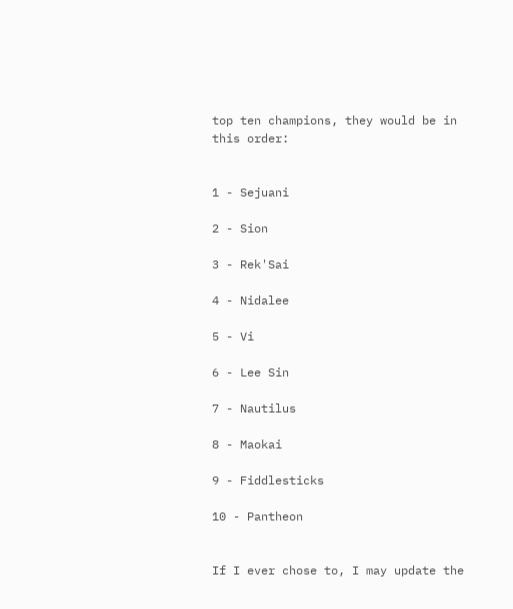top ten champions, they would be in this order:


1 - Sejuani

2 - Sion

3 - Rek'Sai

4 - Nidalee

5 - Vi

6 - Lee Sin

7 - Nautilus

8 - Maokai

9 - Fiddlesticks

10 - Pantheon


If I ever chose to, I may update the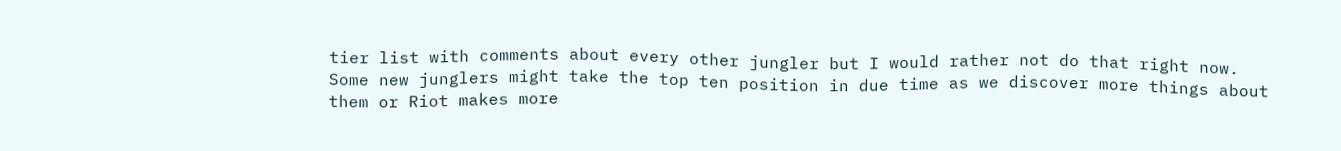tier list with comments about every other jungler but I would rather not do that right now. Some new junglers might take the top ten position in due time as we discover more things about them or Riot makes more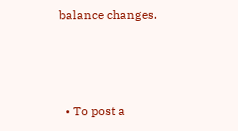balance changes.



  • To post a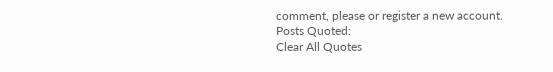comment, please or register a new account.
Posts Quoted:
Clear All Quotes